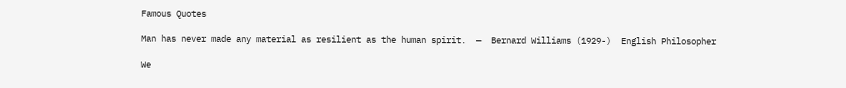Famous Quotes

Man has never made any material as resilient as the human spirit.  —  Bernard Williams (1929-)  English Philosopher

We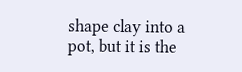shape clay into a pot, but it is the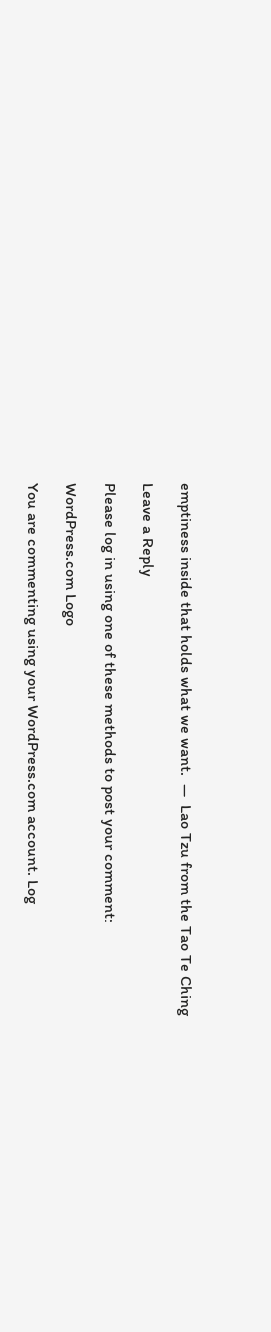emptiness inside that holds what we want.  —  Lao Tzu from the Tao Te Ching

Leave a Reply

Please log in using one of these methods to post your comment:

WordPress.com Logo

You are commenting using your WordPress.com account. Log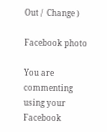Out /  Change )

Facebook photo

You are commenting using your Facebook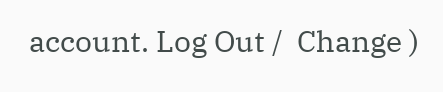account. Log Out /  Change )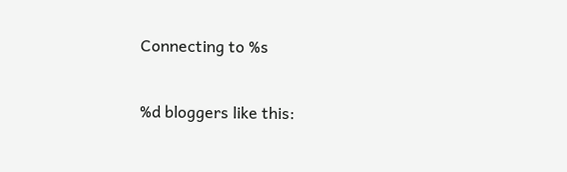Connecting to %s

%d bloggers like this: